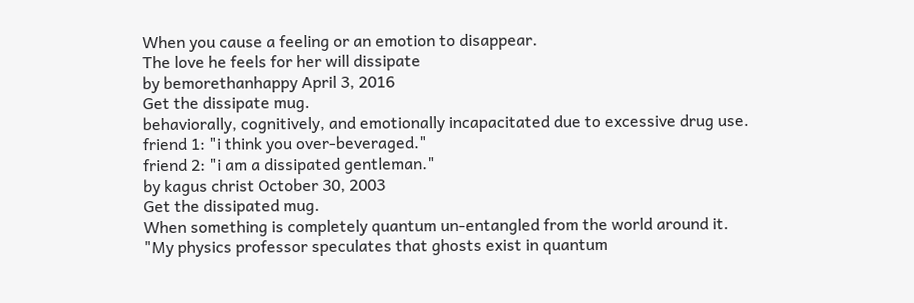When you cause a feeling or an emotion to disappear.
The love he feels for her will dissipate
by bemorethanhappy April 3, 2016
Get the dissipate mug.
behaviorally, cognitively, and emotionally incapacitated due to excessive drug use.
friend 1: "i think you over-beveraged."
friend 2: "i am a dissipated gentleman."
by kagus christ October 30, 2003
Get the dissipated mug.
When something is completely quantum un-entangled from the world around it.
"My physics professor speculates that ghosts exist in quantum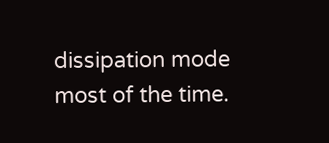dissipation mode most of the time.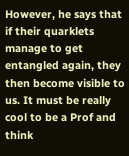However, he says that if their quarklets manage to get entangled again, they then become visible to us. It must be really cool to be a Prof and think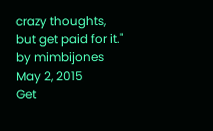crazy thoughts, but get paid for it."
by mimbijones May 2, 2015
Get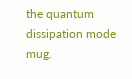the quantum dissipation mode mug.